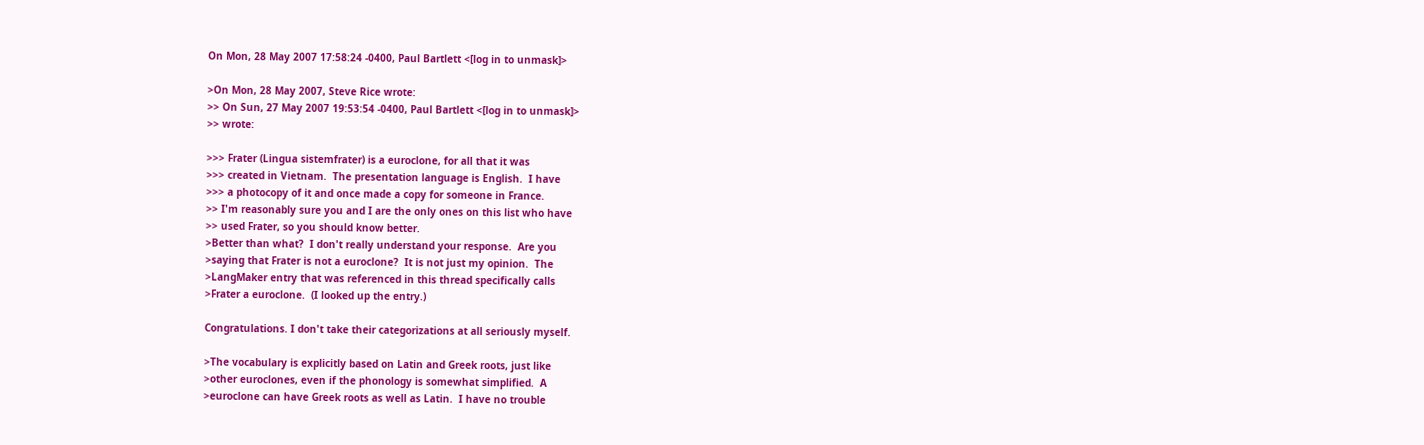On Mon, 28 May 2007 17:58:24 -0400, Paul Bartlett <[log in to unmask]>

>On Mon, 28 May 2007, Steve Rice wrote:
>> On Sun, 27 May 2007 19:53:54 -0400, Paul Bartlett <[log in to unmask]>
>> wrote:

>>> Frater (Lingua sistemfrater) is a euroclone, for all that it was
>>> created in Vietnam.  The presentation language is English.  I have
>>> a photocopy of it and once made a copy for someone in France.
>> I'm reasonably sure you and I are the only ones on this list who have
>> used Frater, so you should know better.
>Better than what?  I don't really understand your response.  Are you
>saying that Frater is not a euroclone?  It is not just my opinion.  The
>LangMaker entry that was referenced in this thread specifically calls
>Frater a euroclone.  (I looked up the entry.)

Congratulations. I don't take their categorizations at all seriously myself.

>The vocabulary is explicitly based on Latin and Greek roots, just like
>other euroclones, even if the phonology is somewhat simplified.  A
>euroclone can have Greek roots as well as Latin.  I have no trouble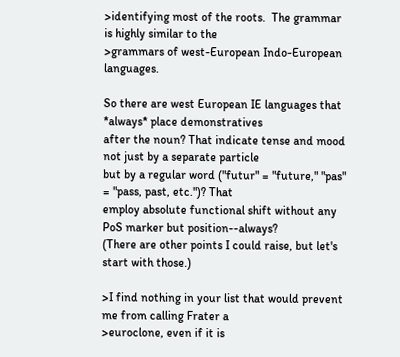>identifying most of the roots.  The grammar is highly similar to the
>grammars of west-European Indo-European languages.

So there are west European IE languages that *always* place demonstratives
after the noun? That indicate tense and mood not just by a separate particle
but by a regular word ("futur" = "future," "pas" = "pass, past, etc.")? That
employ absolute functional shift without any PoS marker but position--always?
(There are other points I could raise, but let's start with those.)

>I find nothing in your list that would prevent me from calling Frater a
>euroclone, even if it is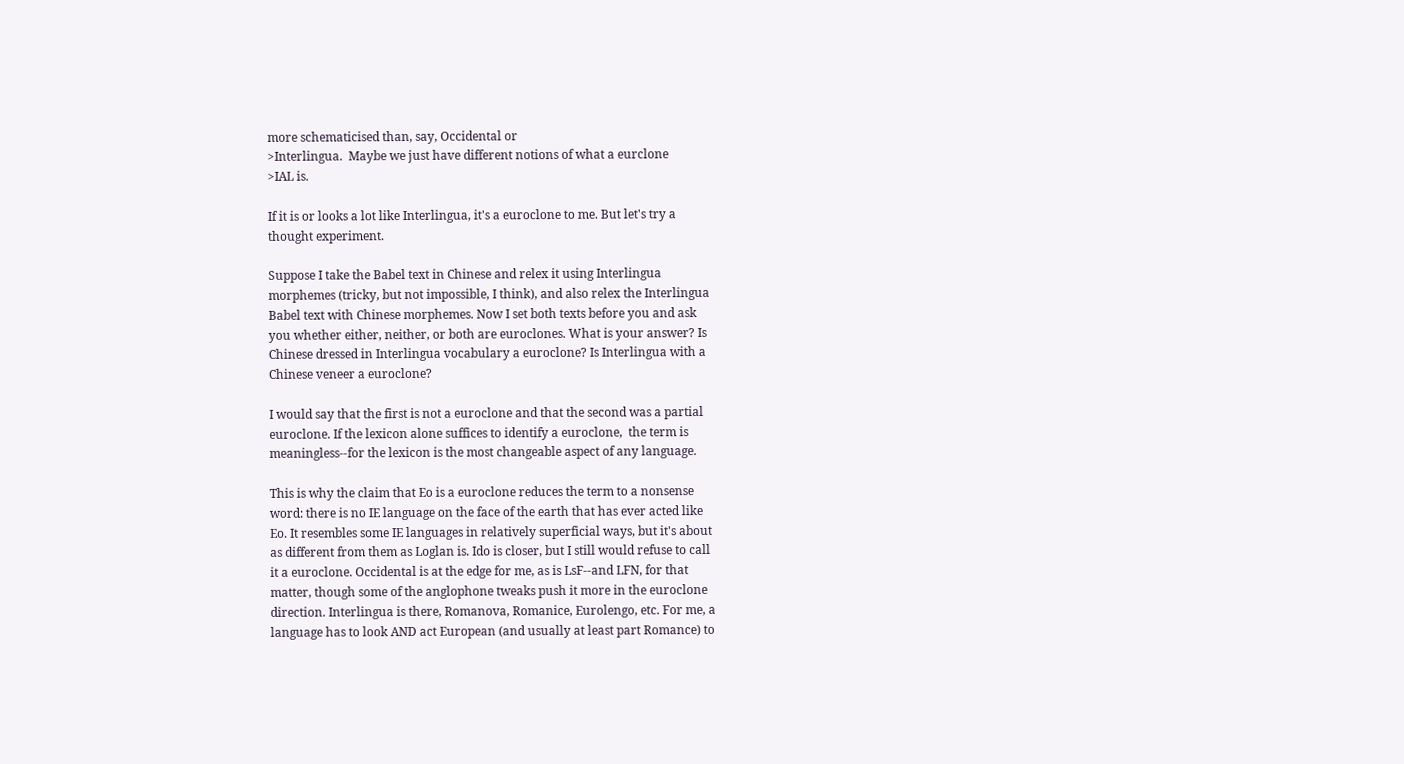more schematicised than, say, Occidental or
>Interlingua.  Maybe we just have different notions of what a eurclone
>IAL is.

If it is or looks a lot like Interlingua, it's a euroclone to me. But let's try a
thought experiment.

Suppose I take the Babel text in Chinese and relex it using Interlingua
morphemes (tricky, but not impossible, I think), and also relex the Interlingua
Babel text with Chinese morphemes. Now I set both texts before you and ask
you whether either, neither, or both are euroclones. What is your answer? Is
Chinese dressed in Interlingua vocabulary a euroclone? Is Interlingua with a
Chinese veneer a euroclone?

I would say that the first is not a euroclone and that the second was a partial
euroclone. If the lexicon alone suffices to identify a euroclone,  the term is
meaningless--for the lexicon is the most changeable aspect of any language.

This is why the claim that Eo is a euroclone reduces the term to a nonsense
word: there is no IE language on the face of the earth that has ever acted like
Eo. It resembles some IE languages in relatively superficial ways, but it's about
as different from them as Loglan is. Ido is closer, but I still would refuse to call
it a euroclone. Occidental is at the edge for me, as is LsF--and LFN, for that
matter, though some of the anglophone tweaks push it more in the euroclone
direction. Interlingua is there, Romanova, Romanice, Eurolengo, etc. For me, a
language has to look AND act European (and usually at least part Romance) to